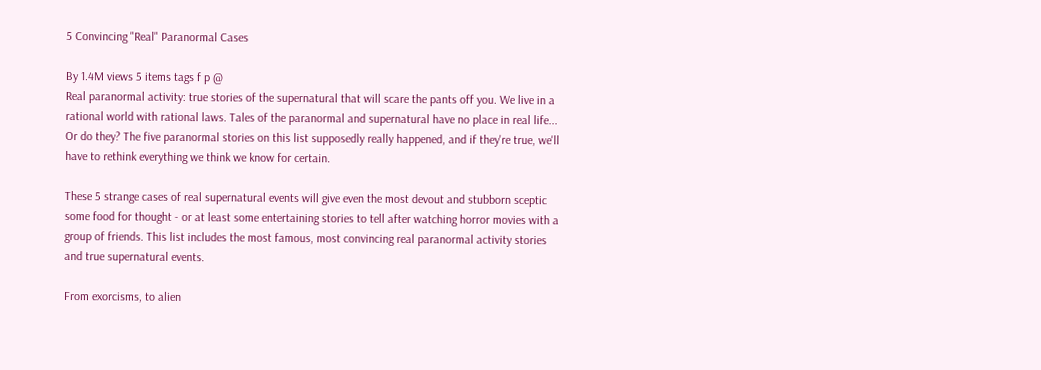5 Convincing "Real" Paranormal Cases

By 1.4M views 5 items tags f p @
Real paranormal activity: true stories of the supernatural that will scare the pants off you. We live in a rational world with rational laws. Tales of the paranormal and supernatural have no place in real life... Or do they? The five paranormal stories on this list supposedly really happened, and if they're true, we'll have to rethink everything we think we know for certain.

These 5 strange cases of real supernatural events will give even the most devout and stubborn sceptic some food for thought - or at least some entertaining stories to tell after watching horror movies with a group of friends. This list includes the most famous, most convincing real paranormal activity stories and true supernatural events.

From exorcisms, to alien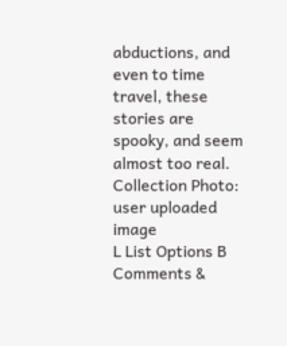abductions, and even to time travel, these stories are spooky, and seem almost too real.
Collection Photo: user uploaded image
L List Options B Comments &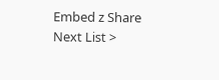Embed z Share Next List >